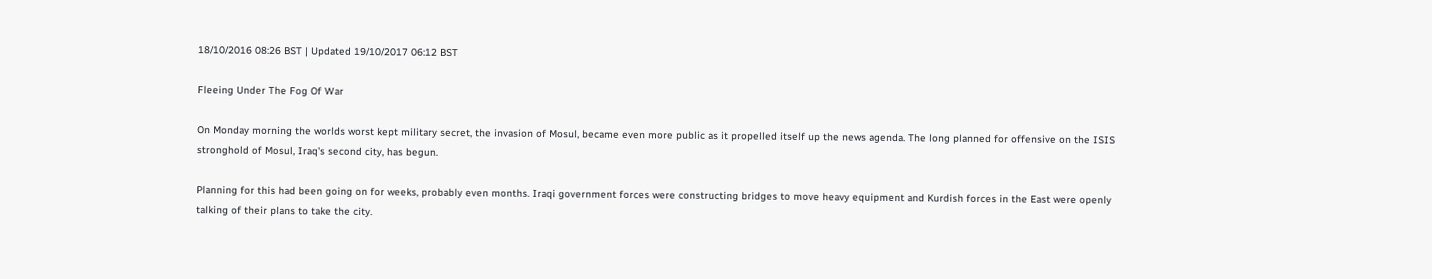18/10/2016 08:26 BST | Updated 19/10/2017 06:12 BST

Fleeing Under The Fog Of War

On Monday morning the worlds worst kept military secret, the invasion of Mosul, became even more public as it propelled itself up the news agenda. The long planned for offensive on the ISIS stronghold of Mosul, Iraq's second city, has begun.

Planning for this had been going on for weeks, probably even months. Iraqi government forces were constructing bridges to move heavy equipment and Kurdish forces in the East were openly talking of their plans to take the city.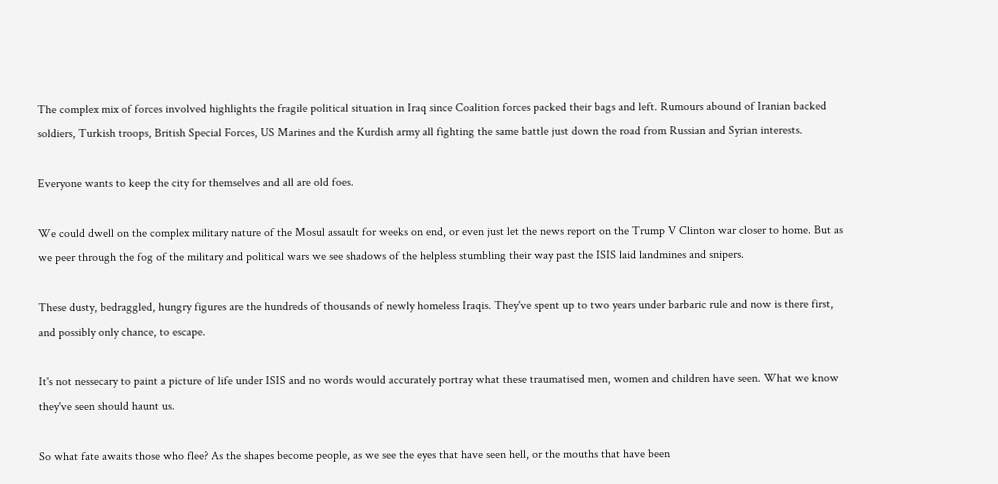The complex mix of forces involved highlights the fragile political situation in Iraq since Coalition forces packed their bags and left. Rumours abound of Iranian backed soldiers, Turkish troops, British Special Forces, US Marines and the Kurdish army all fighting the same battle just down the road from Russian and Syrian interests.

Everyone wants to keep the city for themselves and all are old foes.

We could dwell on the complex military nature of the Mosul assault for weeks on end, or even just let the news report on the Trump V Clinton war closer to home. But as we peer through the fog of the military and political wars we see shadows of the helpless stumbling their way past the ISIS laid landmines and snipers.

These dusty, bedraggled, hungry figures are the hundreds of thousands of newly homeless Iraqis. They've spent up to two years under barbaric rule and now is there first, and possibly only chance, to escape.

It's not nessecary to paint a picture of life under ISIS and no words would accurately portray what these traumatised men, women and children have seen. What we know they've seen should haunt us.

So what fate awaits those who flee? As the shapes become people, as we see the eyes that have seen hell, or the mouths that have been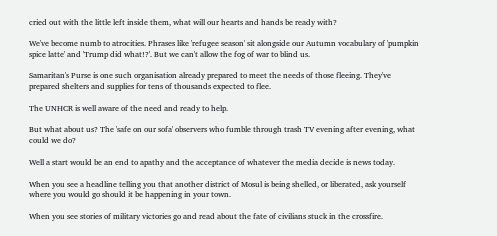cried out with the little left inside them, what will our hearts and hands be ready with?

We've become numb to atrocities. Phrases like 'refugee season' sit alongside our Autumn vocabulary of 'pumpkin spice latte' and 'Trump did what!?'. But we can't allow the fog of war to blind us.

Samaritan's Purse is one such organisation already prepared to meet the needs of those fleeing. They've prepared shelters and supplies for tens of thousands expected to flee.

The UNHCR is well aware of the need and ready to help.

But what about us? The 'safe on our sofa' observers who fumble through trash TV evening after evening, what could we do?

Well a start would be an end to apathy and the acceptance of whatever the media decide is news today.

When you see a headline telling you that another district of Mosul is being shelled, or liberated, ask yourself where you would go should it be happening in your town.

When you see stories of military victories go and read about the fate of civilians stuck in the crossfire.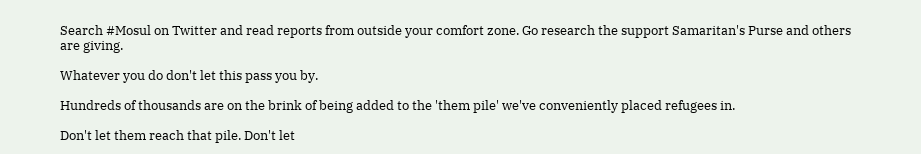Search #Mosul on Twitter and read reports from outside your comfort zone. Go research the support Samaritan's Purse and others are giving.

Whatever you do don't let this pass you by.

Hundreds of thousands are on the brink of being added to the 'them pile' we've conveniently placed refugees in.

Don't let them reach that pile. Don't let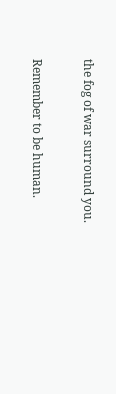the fog of war surround you.

Remember to be human.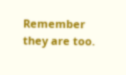Remember they are too.